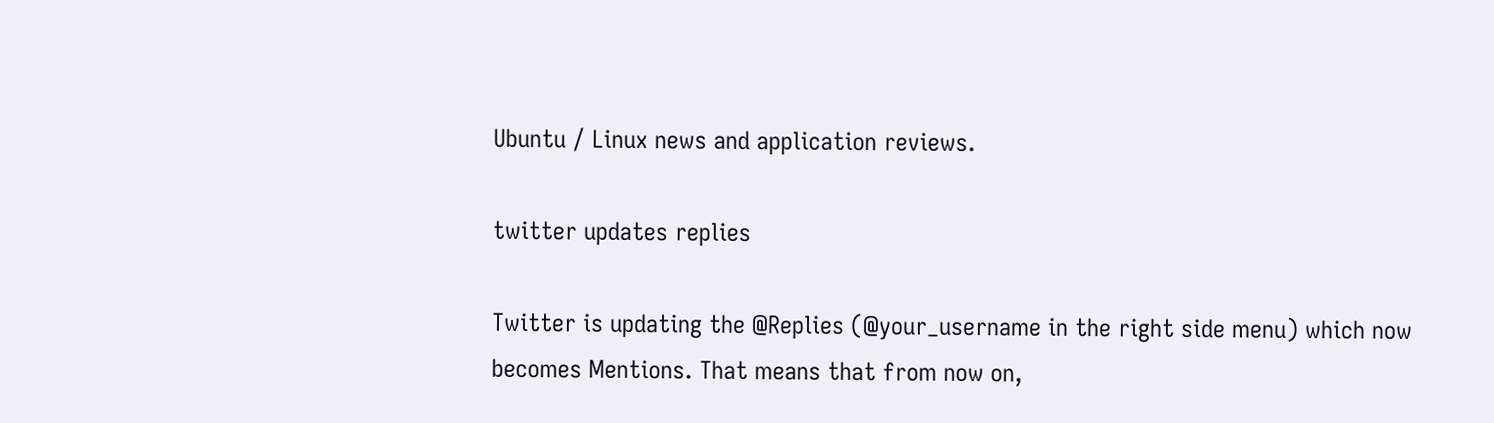Ubuntu / Linux news and application reviews.

twitter updates replies

Twitter is updating the @Replies (@your_username in the right side menu) which now becomes Mentions. That means that from now on,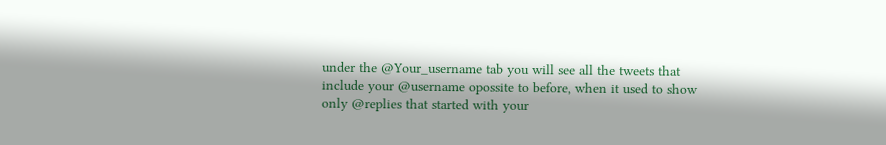under the @Your_username tab you will see all the tweets that include your @username opossite to before, when it used to show only @replies that started with your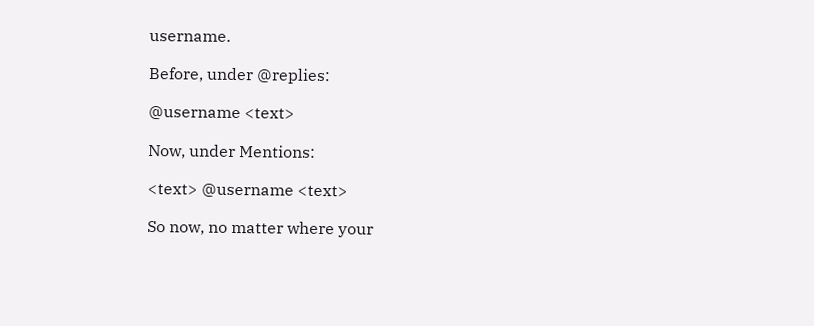username.

Before, under @replies:

@username <text>

Now, under Mentions:

<text> @username <text>

So now, no matter where your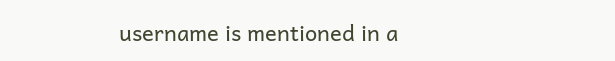username is mentioned in a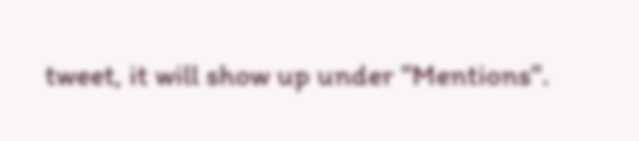tweet, it will show up under "Mentions".